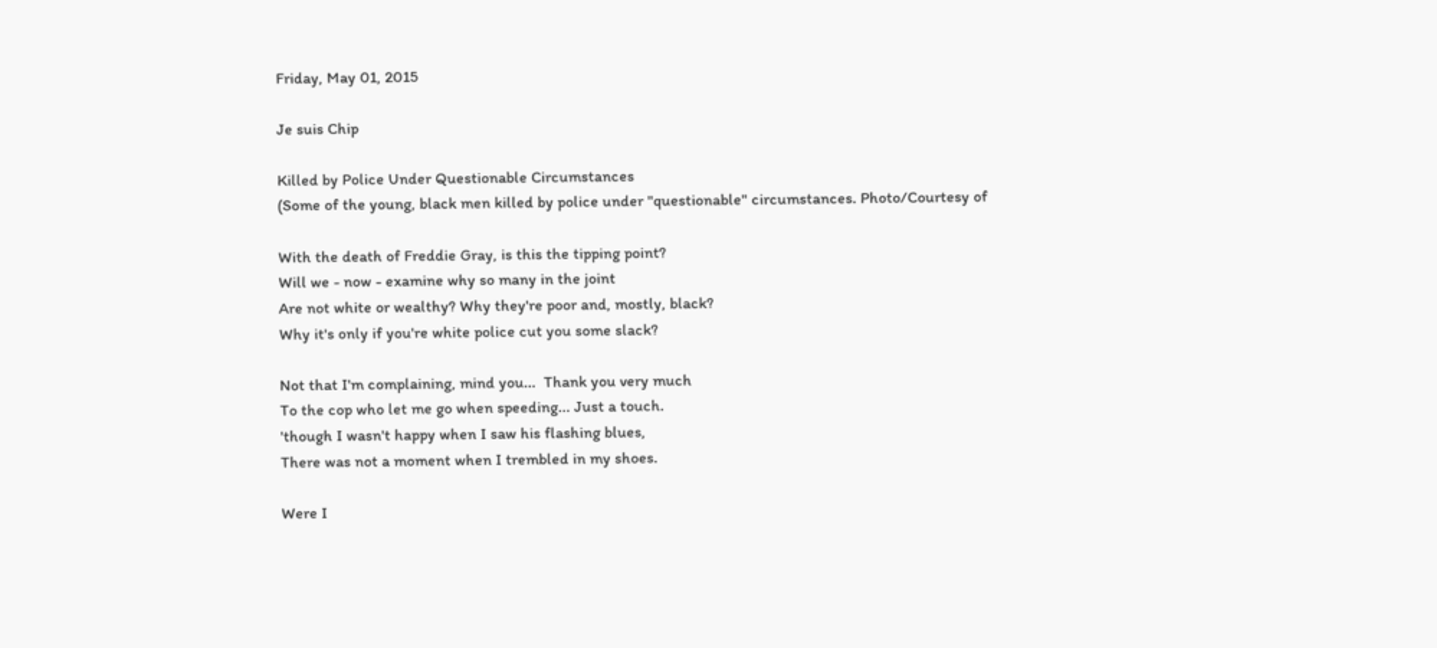Friday, May 01, 2015

Je suis Chip

Killed by Police Under Questionable Circumstances
(Some of the young, black men killed by police under "questionable" circumstances. Photo/Courtesy of

With the death of Freddie Gray, is this the tipping point?
Will we - now - examine why so many in the joint
Are not white or wealthy? Why they're poor and, mostly, black?
Why it's only if you're white police cut you some slack?

Not that I'm complaining, mind you...  Thank you very much
To the cop who let me go when speeding... Just a touch.
'though I wasn't happy when I saw his flashing blues,
There was not a moment when I trembled in my shoes.

Were I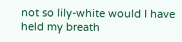not so lily-white would I have held my breath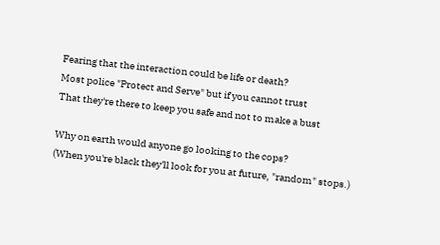Fearing that the interaction could be life or death?
Most police "Protect and Serve" but if you cannot trust
That they're there to keep you safe and not to make a bust

Why on earth would anyone go looking to the cops?
(When you're black they'll look for you at future, "random" stops.)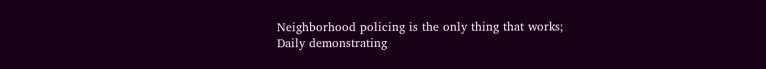Neighborhood policing is the only thing that works;
Daily demonstrating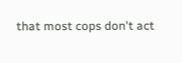that most cops don't act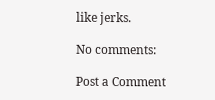like jerks.

No comments:

Post a Comment